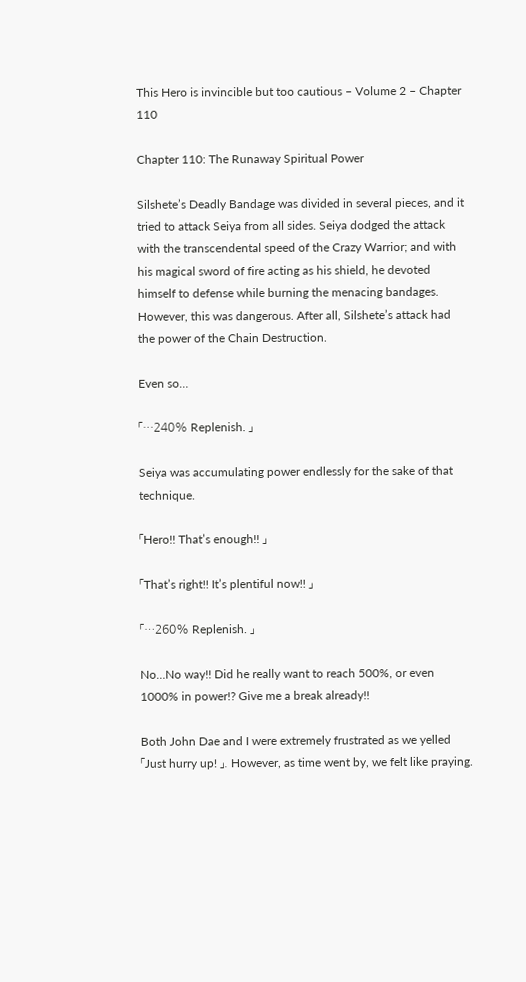This Hero is invincible but too cautious – Volume 2 – Chapter 110

Chapter 110: The Runaway Spiritual Power

Silshete’s Deadly Bandage was divided in several pieces, and it tried to attack Seiya from all sides. Seiya dodged the attack with the transcendental speed of the Crazy Warrior; and with his magical sword of fire acting as his shield, he devoted himself to defense while burning the menacing bandages. However, this was dangerous. After all, Silshete’s attack had the power of the Chain Destruction.

Even so…

「…240% Replenish. 」

Seiya was accumulating power endlessly for the sake of that technique.

「Hero!! That’s enough!! 」

「That’s right!! It’s plentiful now!! 」

「…260% Replenish. 」

No…No way!! Did he really want to reach 500%, or even 1000% in power!? Give me a break already!!

Both John Dae and I were extremely frustrated as we yelled 「Just hurry up! 」. However, as time went by, we felt like praying.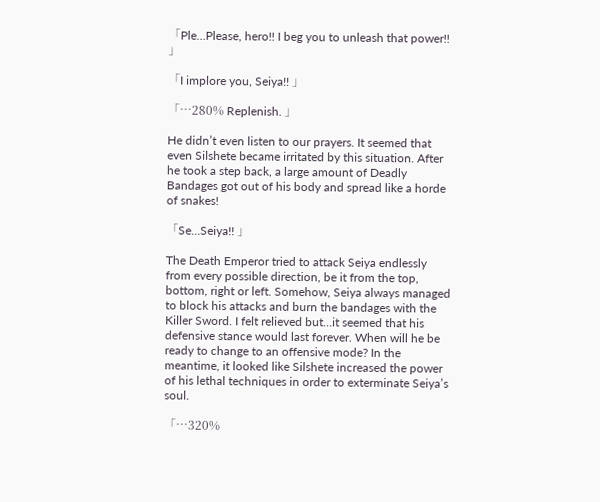「Ple…Please, hero!! I beg you to unleash that power!! 」

「I implore you, Seiya!! 」

「…280% Replenish. 」

He didn’t even listen to our prayers. It seemed that even Silshete became irritated by this situation. After he took a step back, a large amount of Deadly Bandages got out of his body and spread like a horde of snakes!

「Se…Seiya!! 」

The Death Emperor tried to attack Seiya endlessly from every possible direction, be it from the top, bottom, right or left. Somehow, Seiya always managed to block his attacks and burn the bandages with the Killer Sword. I felt relieved but…it seemed that his defensive stance would last forever. When will he be ready to change to an offensive mode? In the meantime, it looked like Silshete increased the power of his lethal techniques in order to exterminate Seiya’s soul.

「…320%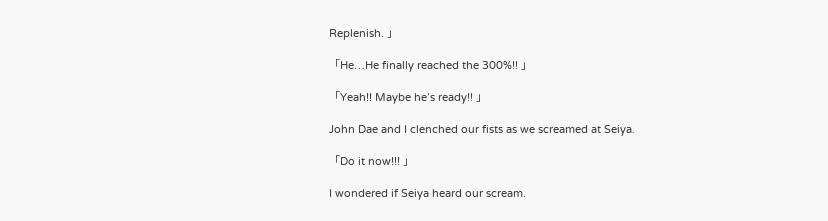Replenish. 」

「He…He finally reached the 300%!! 」

「Yeah!! Maybe he’s ready!! 」

John Dae and I clenched our fists as we screamed at Seiya.

「Do it now!!! 」

I wondered if Seiya heard our scream.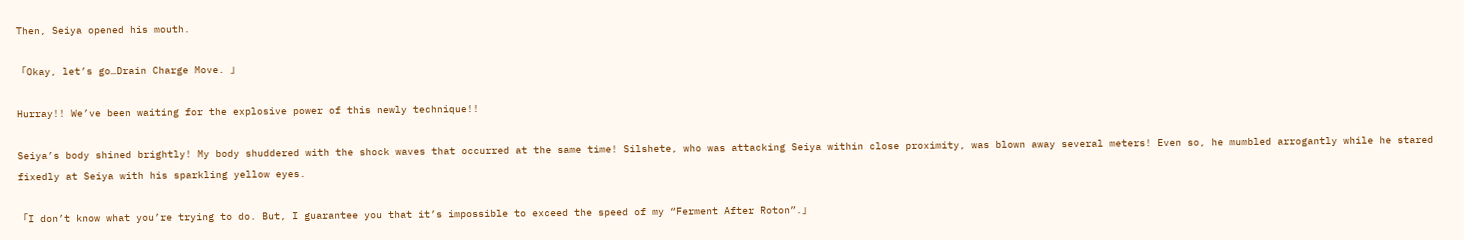Then, Seiya opened his mouth.

「Okay, let’s go…Drain Charge Move. 」

Hurray!! We’ve been waiting for the explosive power of this newly technique!!

Seiya’s body shined brightly! My body shuddered with the shock waves that occurred at the same time! Silshete, who was attacking Seiya within close proximity, was blown away several meters! Even so, he mumbled arrogantly while he stared fixedly at Seiya with his sparkling yellow eyes.

「I don’t know what you’re trying to do. But, I guarantee you that it’s impossible to exceed the speed of my “Ferment After Roton”.」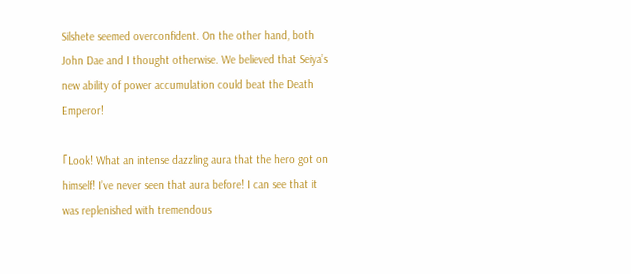Silshete seemed overconfident. On the other hand, both John Dae and I thought otherwise. We believed that Seiya’s new ability of power accumulation could beat the Death Emperor!

「Look! What an intense dazzling aura that the hero got on himself! I’ve never seen that aura before! I can see that it was replenished with tremendous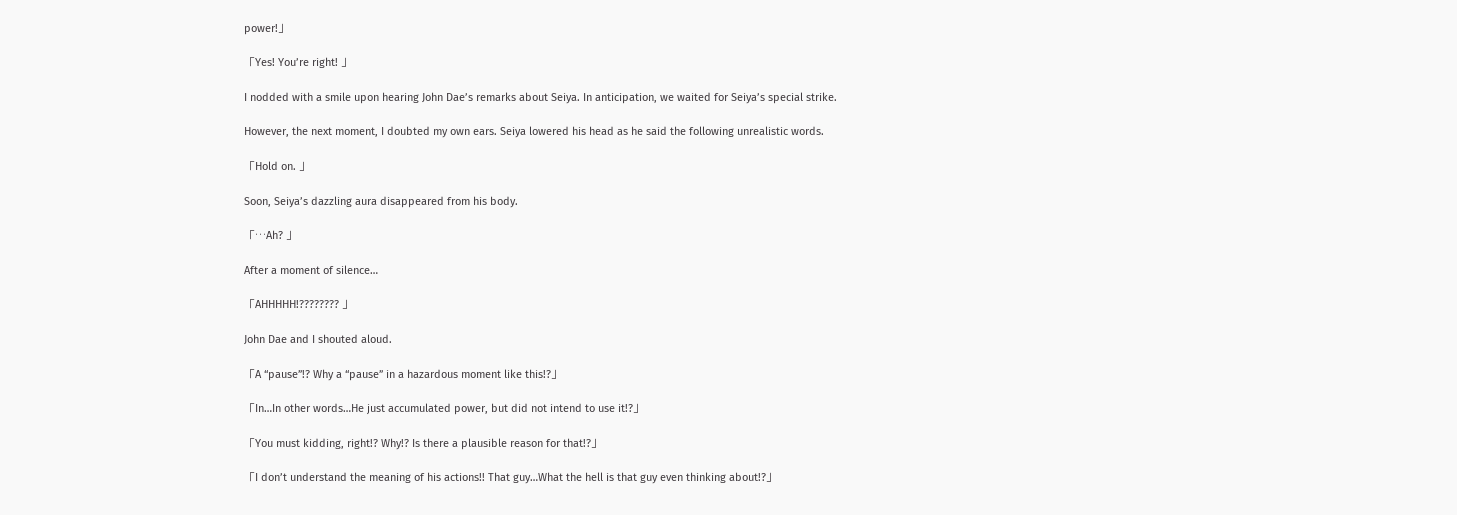power!」

「Yes! You’re right! 」

I nodded with a smile upon hearing John Dae’s remarks about Seiya. In anticipation, we waited for Seiya’s special strike.

However, the next moment, I doubted my own ears. Seiya lowered his head as he said the following unrealistic words.

「Hold on. 」

Soon, Seiya’s dazzling aura disappeared from his body.

「…Ah? 」

After a moment of silence…

「AHHHHH!???????? 」

John Dae and I shouted aloud.

「A “pause”!? Why a “pause” in a hazardous moment like this!?」

「In…In other words…He just accumulated power, but did not intend to use it!?」

「You must kidding, right!? Why!? Is there a plausible reason for that!?」

「I don’t understand the meaning of his actions!! That guy…What the hell is that guy even thinking about!?」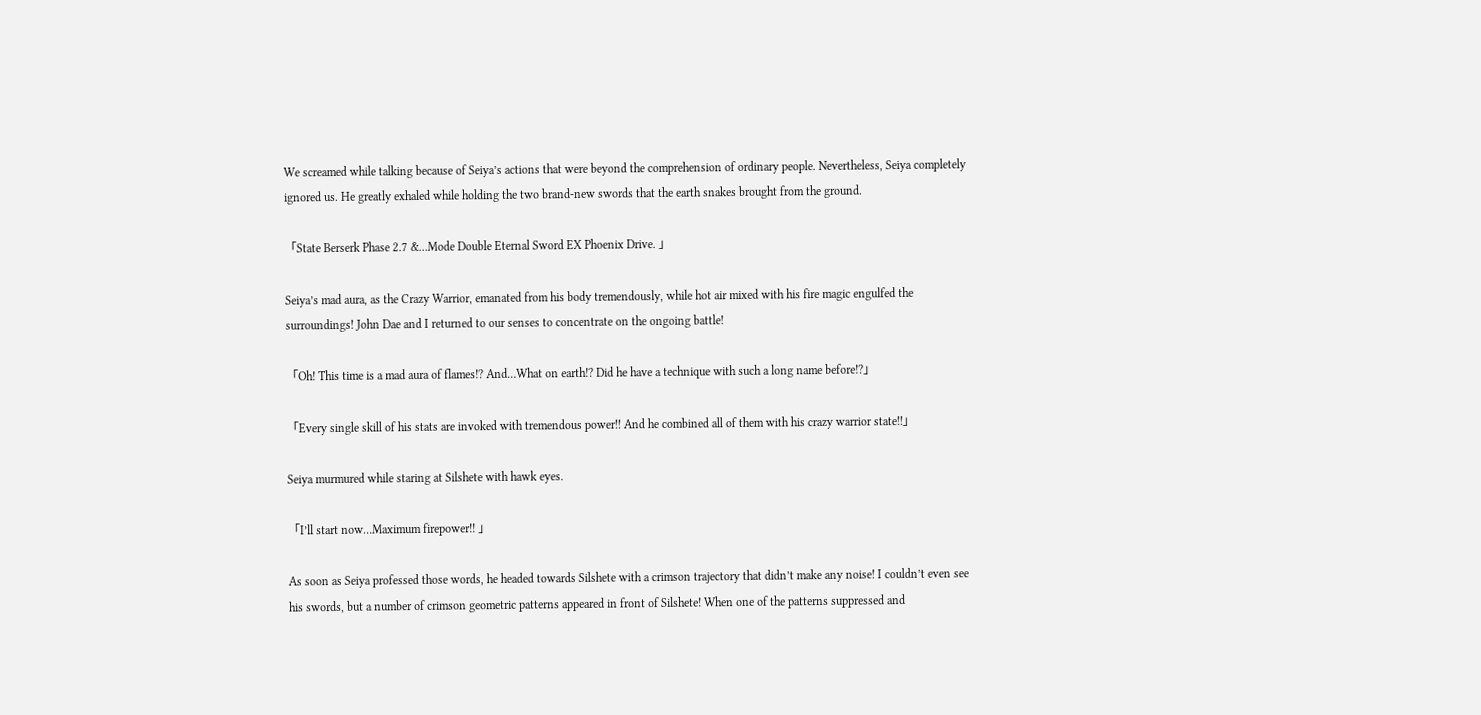We screamed while talking because of Seiya’s actions that were beyond the comprehension of ordinary people. Nevertheless, Seiya completely ignored us. He greatly exhaled while holding the two brand-new swords that the earth snakes brought from the ground.

「State Berserk Phase 2.7 &…Mode Double Eternal Sword EX Phoenix Drive. 」

Seiya’s mad aura, as the Crazy Warrior, emanated from his body tremendously, while hot air mixed with his fire magic engulfed the surroundings! John Dae and I returned to our senses to concentrate on the ongoing battle!

「Oh! This time is a mad aura of flames!? And…What on earth!? Did he have a technique with such a long name before!?」

「Every single skill of his stats are invoked with tremendous power!! And he combined all of them with his crazy warrior state!!」

Seiya murmured while staring at Silshete with hawk eyes.

「I’ll start now…Maximum firepower!! 」

As soon as Seiya professed those words, he headed towards Silshete with a crimson trajectory that didn’t make any noise! I couldn’t even see his swords, but a number of crimson geometric patterns appeared in front of Silshete! When one of the patterns suppressed and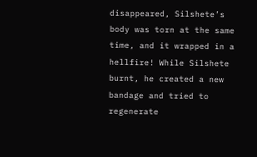disappeared, Silshete’s body was torn at the same time, and it wrapped in a hellfire! While Silshete burnt, he created a new bandage and tried to regenerate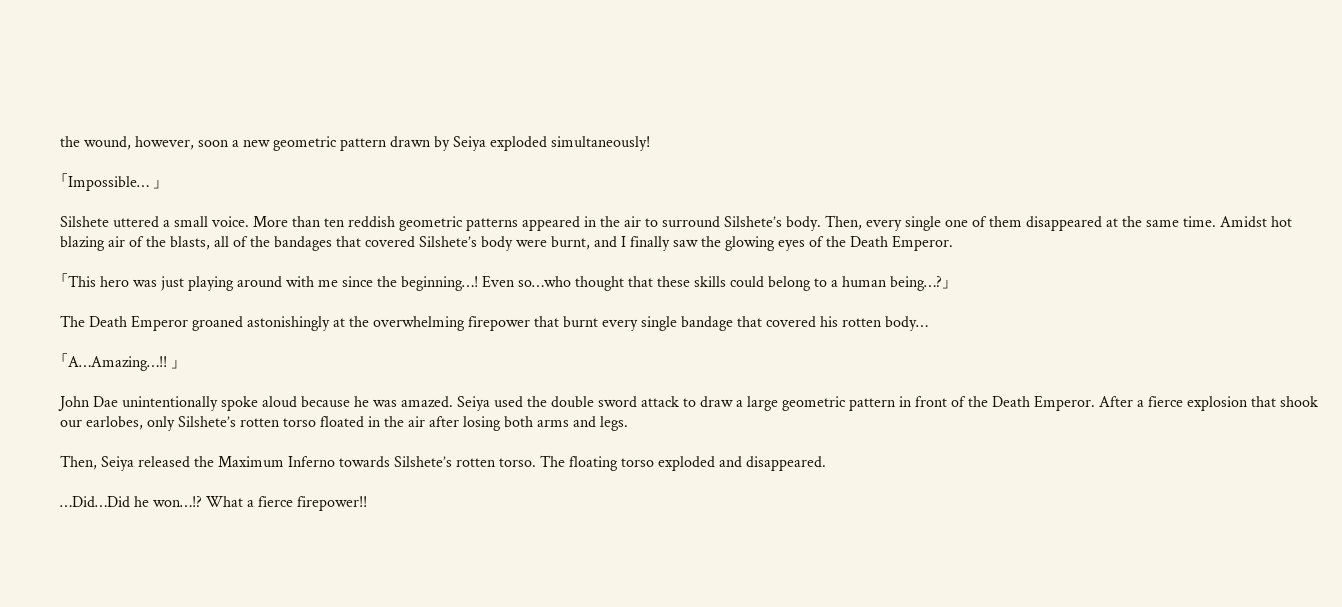the wound, however, soon a new geometric pattern drawn by Seiya exploded simultaneously!

「Impossible… 」

Silshete uttered a small voice. More than ten reddish geometric patterns appeared in the air to surround Silshete’s body. Then, every single one of them disappeared at the same time. Amidst hot blazing air of the blasts, all of the bandages that covered Silshete’s body were burnt, and I finally saw the glowing eyes of the Death Emperor.

「This hero was just playing around with me since the beginning…! Even so…who thought that these skills could belong to a human being…?」

The Death Emperor groaned astonishingly at the overwhelming firepower that burnt every single bandage that covered his rotten body…

「A…Amazing…!! 」

John Dae unintentionally spoke aloud because he was amazed. Seiya used the double sword attack to draw a large geometric pattern in front of the Death Emperor. After a fierce explosion that shook our earlobes, only Silshete’s rotten torso floated in the air after losing both arms and legs.

Then, Seiya released the Maximum Inferno towards Silshete’s rotten torso. The floating torso exploded and disappeared.

…Did…Did he won…!? What a fierce firepower!!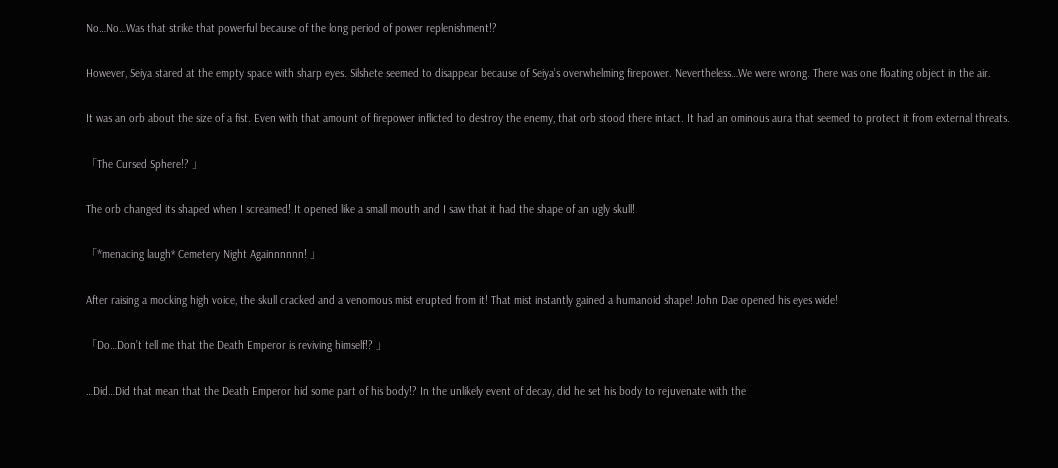No…No…Was that strike that powerful because of the long period of power replenishment!?

However, Seiya stared at the empty space with sharp eyes. Silshete seemed to disappear because of Seiya’s overwhelming firepower. Nevertheless…We were wrong. There was one floating object in the air.

It was an orb about the size of a fist. Even with that amount of firepower inflicted to destroy the enemy, that orb stood there intact. It had an ominous aura that seemed to protect it from external threats.

「The Cursed Sphere!? 」

The orb changed its shaped when I screamed! It opened like a small mouth and I saw that it had the shape of an ugly skull!

「*menacing laugh* Cemetery Night Againnnnnn! 」

After raising a mocking high voice, the skull cracked and a venomous mist erupted from it! That mist instantly gained a humanoid shape! John Dae opened his eyes wide!

「Do…Don’t tell me that the Death Emperor is reviving himself!? 」

…Did…Did that mean that the Death Emperor hid some part of his body!? In the unlikely event of decay, did he set his body to rejuvenate with the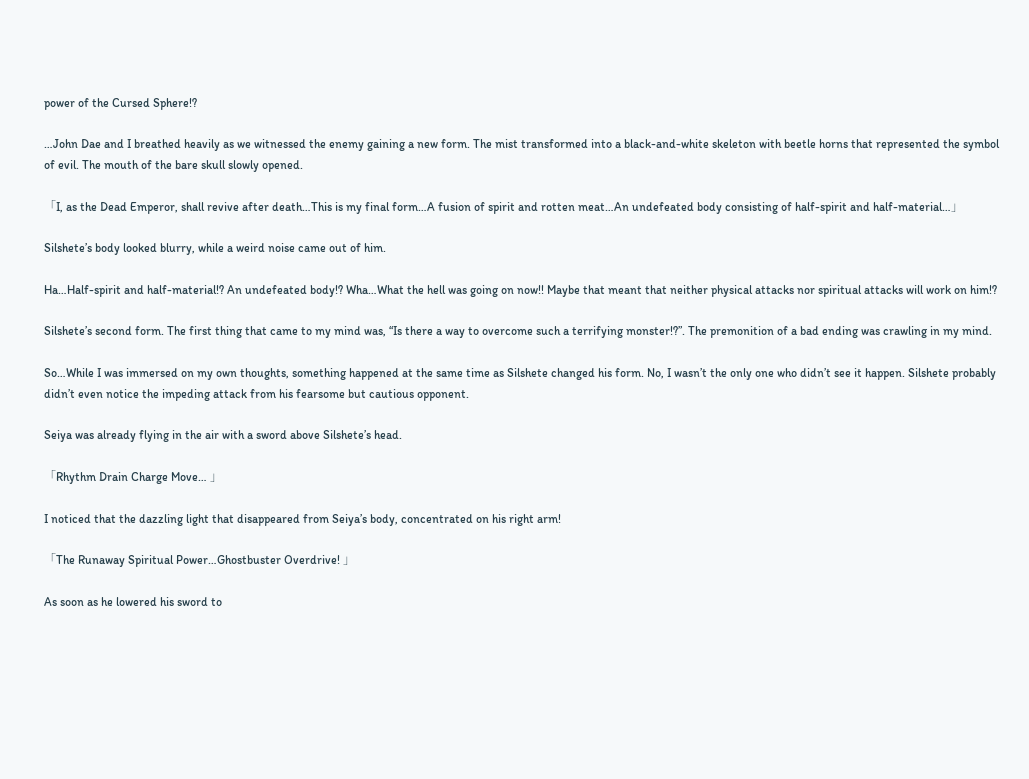power of the Cursed Sphere!?

…John Dae and I breathed heavily as we witnessed the enemy gaining a new form. The mist transformed into a black-and-white skeleton with beetle horns that represented the symbol of evil. The mouth of the bare skull slowly opened.

「I, as the Dead Emperor, shall revive after death…This is my final form…A fusion of spirit and rotten meat…An undefeated body consisting of half-spirit and half-material…」

Silshete’s body looked blurry, while a weird noise came out of him.

Ha…Half-spirit and half-material!? An undefeated body!? Wha…What the hell was going on now!! Maybe that meant that neither physical attacks nor spiritual attacks will work on him!?

Silshete’s second form. The first thing that came to my mind was, “Is there a way to overcome such a terrifying monster!?”. The premonition of a bad ending was crawling in my mind.

So…While I was immersed on my own thoughts, something happened at the same time as Silshete changed his form. No, I wasn’t the only one who didn’t see it happen. Silshete probably didn’t even notice the impeding attack from his fearsome but cautious opponent.

Seiya was already flying in the air with a sword above Silshete’s head.

「Rhythm Drain Charge Move… 」

I noticed that the dazzling light that disappeared from Seiya’s body, concentrated on his right arm!

「The Runaway Spiritual Power…Ghostbuster Overdrive! 」

As soon as he lowered his sword to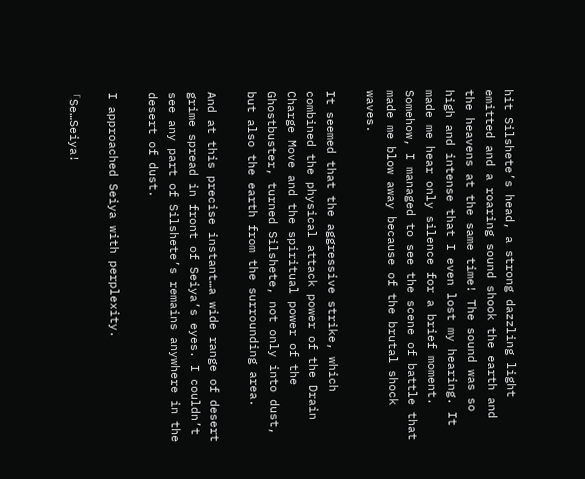hit Silshete’s head, a strong dazzling light emitted and a roaring sound shook the earth and the heavens at the same time! The sound was so high and intense that I even lost my hearing. It made me hear only silence for a brief moment. Somehow, I managed to see the scene of battle that made me blow away because of the brutal shock waves.

It seemed that the aggressive strike, which combined the physical attack power of the Drain Charge Move and the spiritual power of the Ghostbuster, turned Silshete, not only into dust, but also the earth from the surrounding area.

And at this precise instant…a wide range of desert grime spread in front of Seiya’s eyes. I couldn’t see any part of Silshete’s remains anywhere in the desert of dust.

I approached Seiya with perplexity.

「Se…Seiya!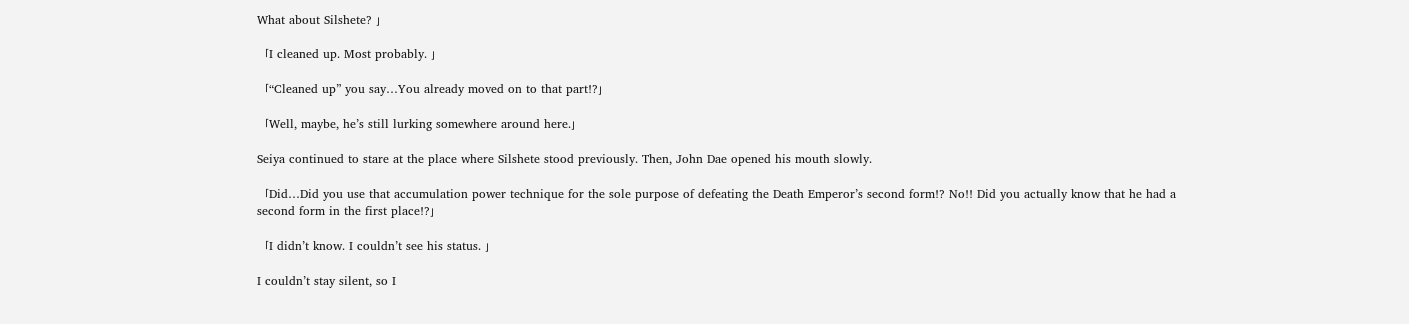What about Silshete? 」

「I cleaned up. Most probably. 」

「“Cleaned up” you say…You already moved on to that part!?」

「Well, maybe, he’s still lurking somewhere around here.」

Seiya continued to stare at the place where Silshete stood previously. Then, John Dae opened his mouth slowly.

「Did…Did you use that accumulation power technique for the sole purpose of defeating the Death Emperor’s second form!? No!! Did you actually know that he had a second form in the first place!?」

「I didn’t know. I couldn’t see his status. 」

I couldn’t stay silent, so I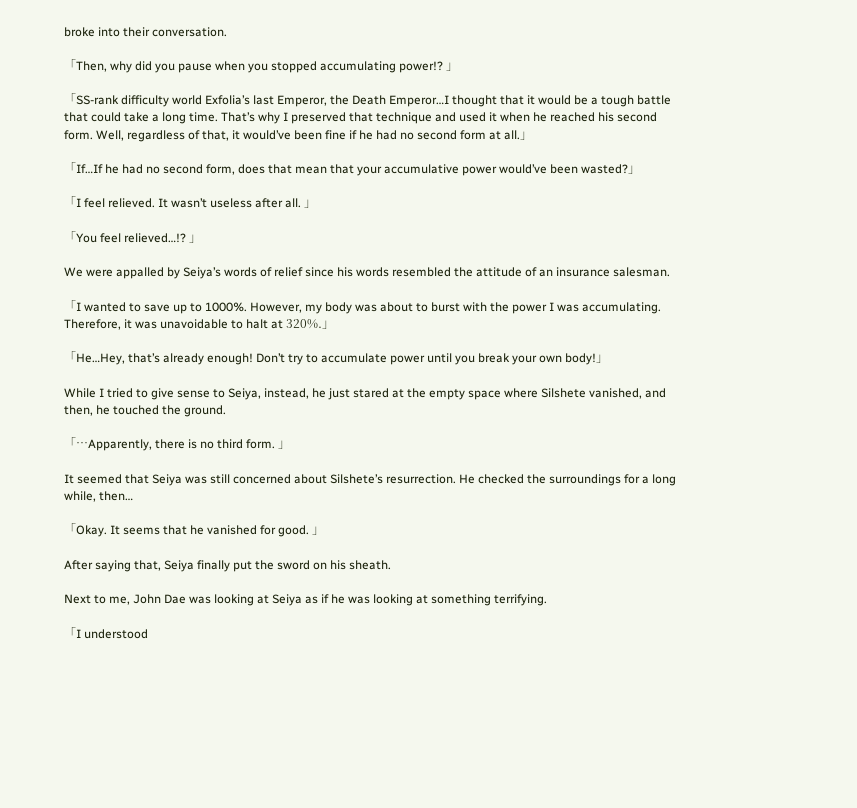broke into their conversation.

「Then, why did you pause when you stopped accumulating power!? 」

「SS-rank difficulty world Exfolia’s last Emperor, the Death Emperor…I thought that it would be a tough battle that could take a long time. That’s why I preserved that technique and used it when he reached his second form. Well, regardless of that, it would’ve been fine if he had no second form at all.」

「If…If he had no second form, does that mean that your accumulative power would’ve been wasted?」

「I feel relieved. It wasn’t useless after all. 」

「You feel relieved…!? 」

We were appalled by Seiya’s words of relief since his words resembled the attitude of an insurance salesman.

「I wanted to save up to 1000%. However, my body was about to burst with the power I was accumulating. Therefore, it was unavoidable to halt at 320%.」

「He…Hey, that’s already enough! Don’t try to accumulate power until you break your own body!」

While I tried to give sense to Seiya, instead, he just stared at the empty space where Silshete vanished, and then, he touched the ground.

「…Apparently, there is no third form. 」

It seemed that Seiya was still concerned about Silshete’s resurrection. He checked the surroundings for a long while, then…

「Okay. It seems that he vanished for good. 」

After saying that, Seiya finally put the sword on his sheath.

Next to me, John Dae was looking at Seiya as if he was looking at something terrifying.

「I understood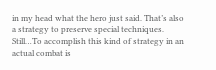in my head what the hero just said. That’s also a strategy to preserve special techniques. Still…To accomplish this kind of strategy in an actual combat is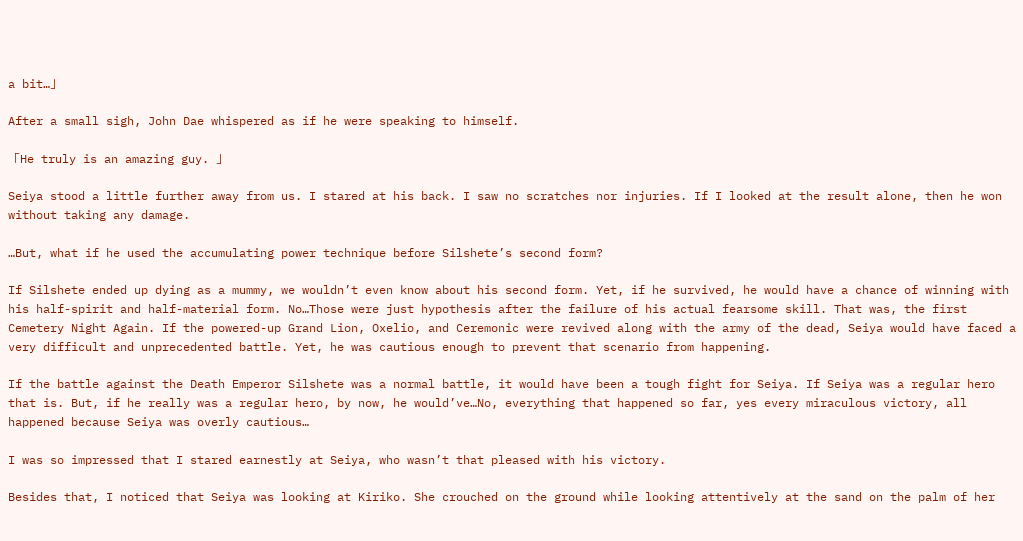a bit…」

After a small sigh, John Dae whispered as if he were speaking to himself.

「He truly is an amazing guy. 」

Seiya stood a little further away from us. I stared at his back. I saw no scratches nor injuries. If I looked at the result alone, then he won without taking any damage.

…But, what if he used the accumulating power technique before Silshete’s second form?

If Silshete ended up dying as a mummy, we wouldn’t even know about his second form. Yet, if he survived, he would have a chance of winning with his half-spirit and half-material form. No…Those were just hypothesis after the failure of his actual fearsome skill. That was, the first Cemetery Night Again. If the powered-up Grand Lion, Oxelio, and Ceremonic were revived along with the army of the dead, Seiya would have faced a very difficult and unprecedented battle. Yet, he was cautious enough to prevent that scenario from happening.

If the battle against the Death Emperor Silshete was a normal battle, it would have been a tough fight for Seiya. If Seiya was a regular hero that is. But, if he really was a regular hero, by now, he would’ve…No, everything that happened so far, yes every miraculous victory, all happened because Seiya was overly cautious…

I was so impressed that I stared earnestly at Seiya, who wasn’t that pleased with his victory.

Besides that, I noticed that Seiya was looking at Kiriko. She crouched on the ground while looking attentively at the sand on the palm of her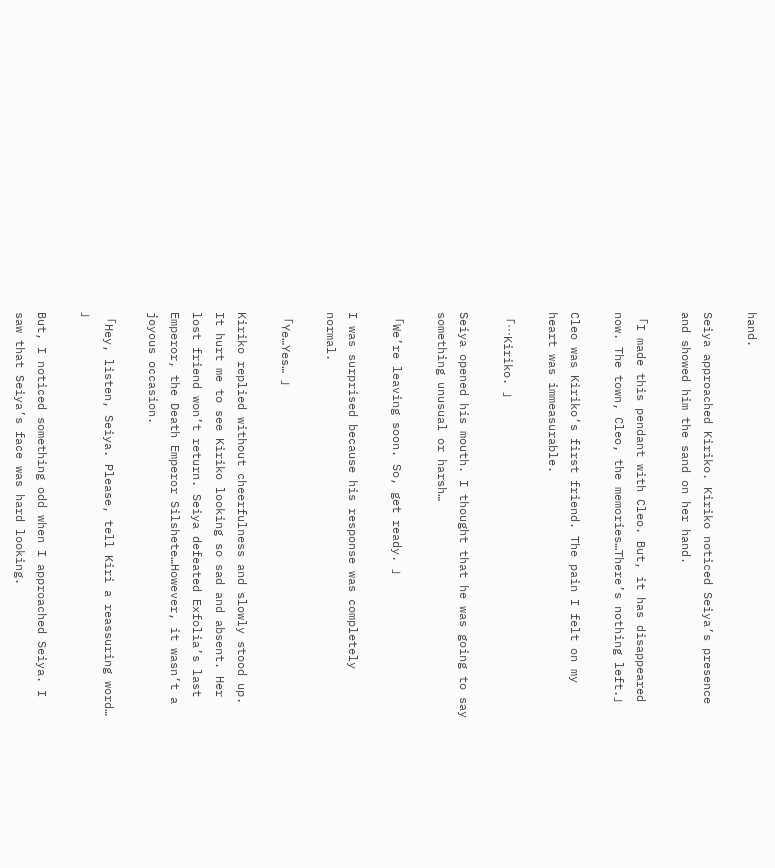hand.

Seiya approached Kiriko. Kiriko noticed Seiya’s presence and showed him the sand on her hand.

「I made this pendant with Cleo. But, it has disappeared now. The town, Cleo, the memories…There’s nothing left.」

Cleo was Kiriko’s first friend. The pain I felt on my heart was immeasurable.

「…Kiriko. 」

Seiya opened his mouth. I thought that he was going to say something unusual or harsh…

「We’re leaving soon. So, get ready. 」

I was surprised because his response was completely normal.

「Ye…Yes… 」

Kiriko replied without cheerfulness and slowly stood up. It hurt me to see Kiriko looking so sad and absent. Her lost friend won’t return. Seiya defeated Exfolia’s last Emperor, the Death Emperor Silshete…However, it wasn’t a joyous occasion.

「Hey, listen, Seiya. Please, tell Kiri a reassuring word… 」

But, I noticed something odd when I approached Seiya. I saw that Seiya’s face was hard looking.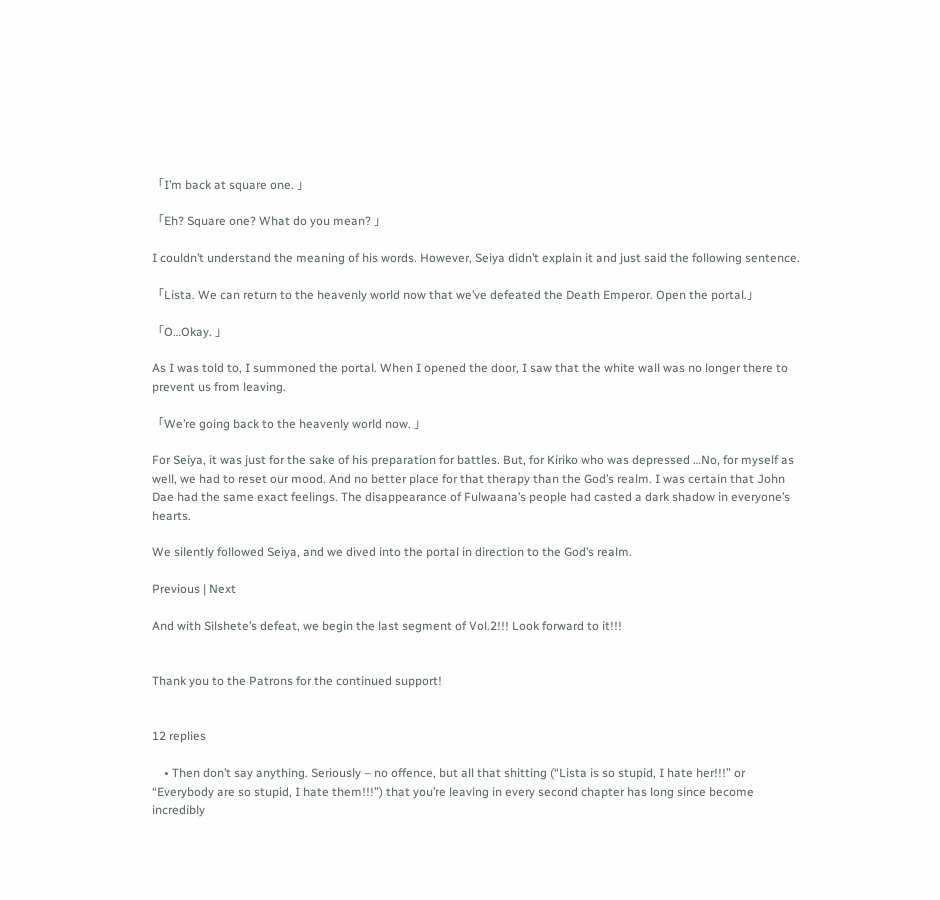「I’m back at square one. 」

「Eh? Square one? What do you mean? 」

I couldn’t understand the meaning of his words. However, Seiya didn’t explain it and just said the following sentence.

「Lista. We can return to the heavenly world now that we’ve defeated the Death Emperor. Open the portal.」

「O…Okay. 」

As I was told to, I summoned the portal. When I opened the door, I saw that the white wall was no longer there to prevent us from leaving.

「We’re going back to the heavenly world now. 」

For Seiya, it was just for the sake of his preparation for battles. But, for Kiriko who was depressed …No, for myself as well, we had to reset our mood. And no better place for that therapy than the God’s realm. I was certain that John Dae had the same exact feelings. The disappearance of Fulwaana’s people had casted a dark shadow in everyone’s hearts.

We silently followed Seiya, and we dived into the portal in direction to the God’s realm.

Previous | Next

And with Silshete’s defeat, we begin the last segment of Vol.2!!! Look forward to it!!!


Thank you to the Patrons for the continued support!


12 replies

    • Then don’t say anything. Seriously – no offence, but all that shitting (“Lista is so stupid, I hate her!!!” or “Everybody are so stupid, I hate them!!!”) that you’re leaving in every second chapter has long since become incredibly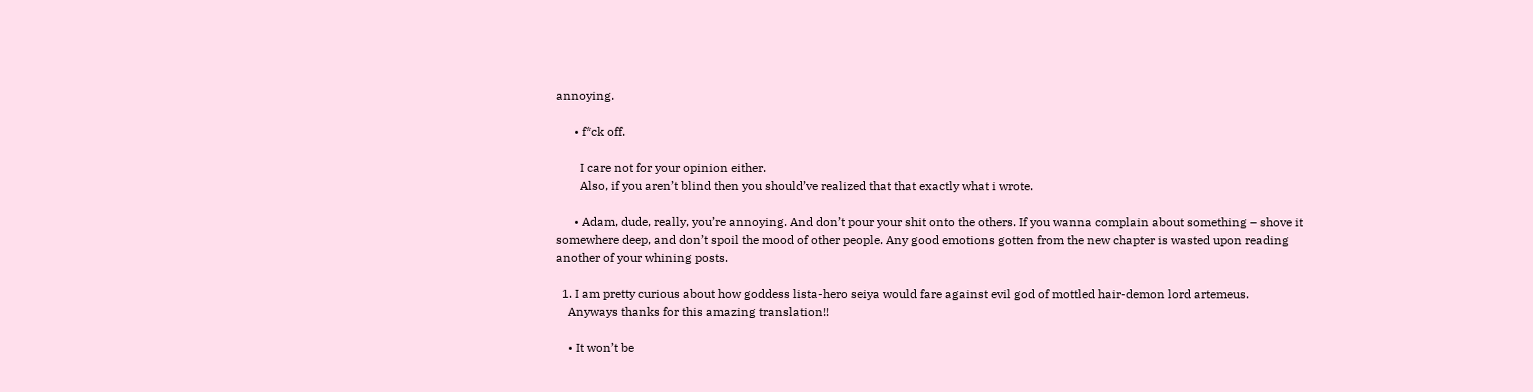annoying.

      • f*ck off.

        I care not for your opinion either.
        Also, if you aren’t blind then you should’ve realized that that exactly what i wrote.

      • Adam, dude, really, you’re annoying. And don’t pour your shit onto the others. If you wanna complain about something – shove it somewhere deep, and don’t spoil the mood of other people. Any good emotions gotten from the new chapter is wasted upon reading another of your whining posts.

  1. I am pretty curious about how goddess lista-hero seiya would fare against evil god of mottled hair-demon lord artemeus.
    Anyways thanks for this amazing translation!!

    • It won’t be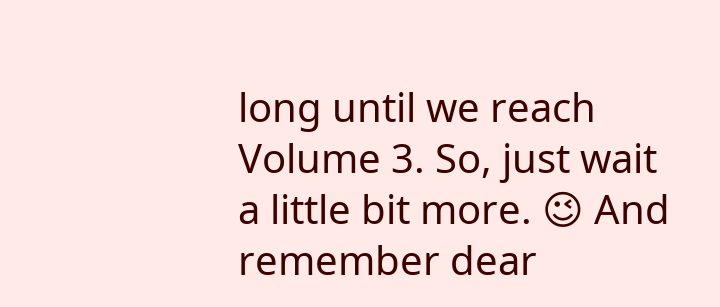long until we reach Volume 3. So, just wait a little bit more. 😉 And remember dear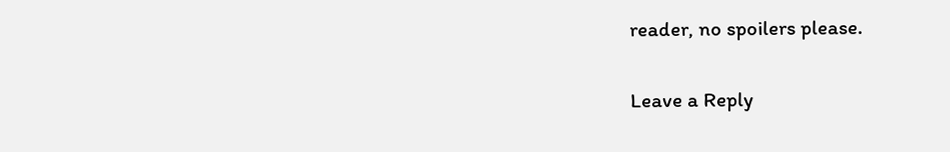reader, no spoilers please.

Leave a Reply